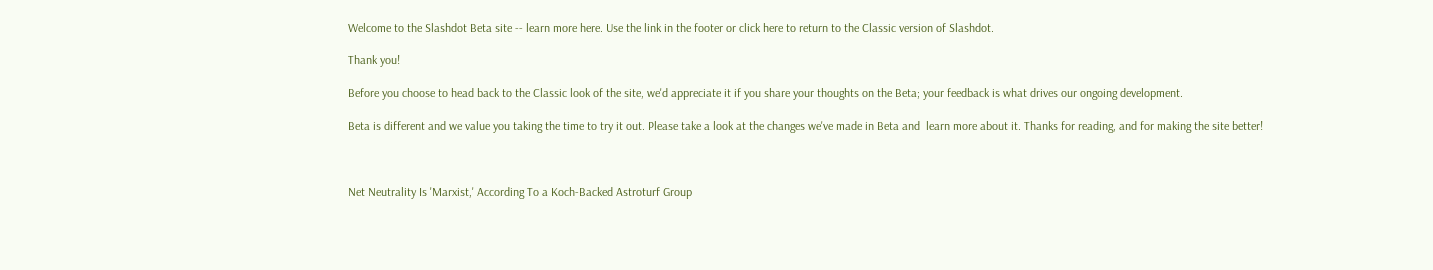Welcome to the Slashdot Beta site -- learn more here. Use the link in the footer or click here to return to the Classic version of Slashdot.

Thank you!

Before you choose to head back to the Classic look of the site, we'd appreciate it if you share your thoughts on the Beta; your feedback is what drives our ongoing development.

Beta is different and we value you taking the time to try it out. Please take a look at the changes we've made in Beta and  learn more about it. Thanks for reading, and for making the site better!



Net Neutrality Is 'Marxist,' According To a Koch-Backed Astroturf Group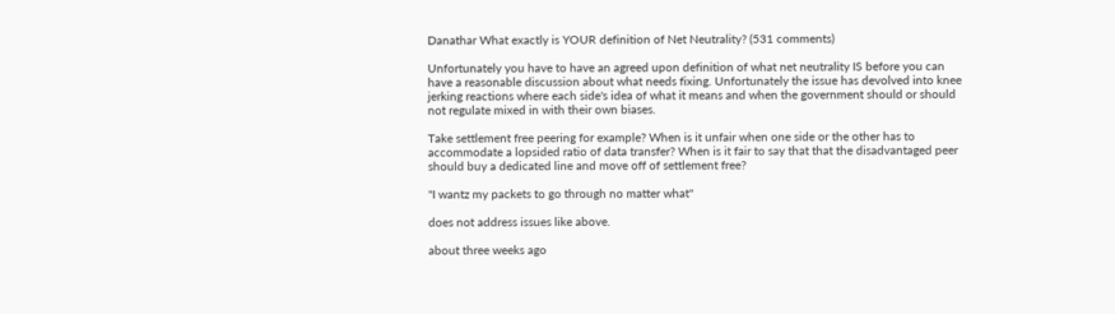Danathar What exactly is YOUR definition of Net Neutrality? (531 comments)

Unfortunately you have to have an agreed upon definition of what net neutrality IS before you can have a reasonable discussion about what needs fixing. Unfortunately the issue has devolved into knee jerking reactions where each side's idea of what it means and when the government should or should not regulate mixed in with their own biases.

Take settlement free peering for example? When is it unfair when one side or the other has to accommodate a lopsided ratio of data transfer? When is it fair to say that that the disadvantaged peer should buy a dedicated line and move off of settlement free?

"I wantz my packets to go through no matter what"

does not address issues like above.

about three weeks ago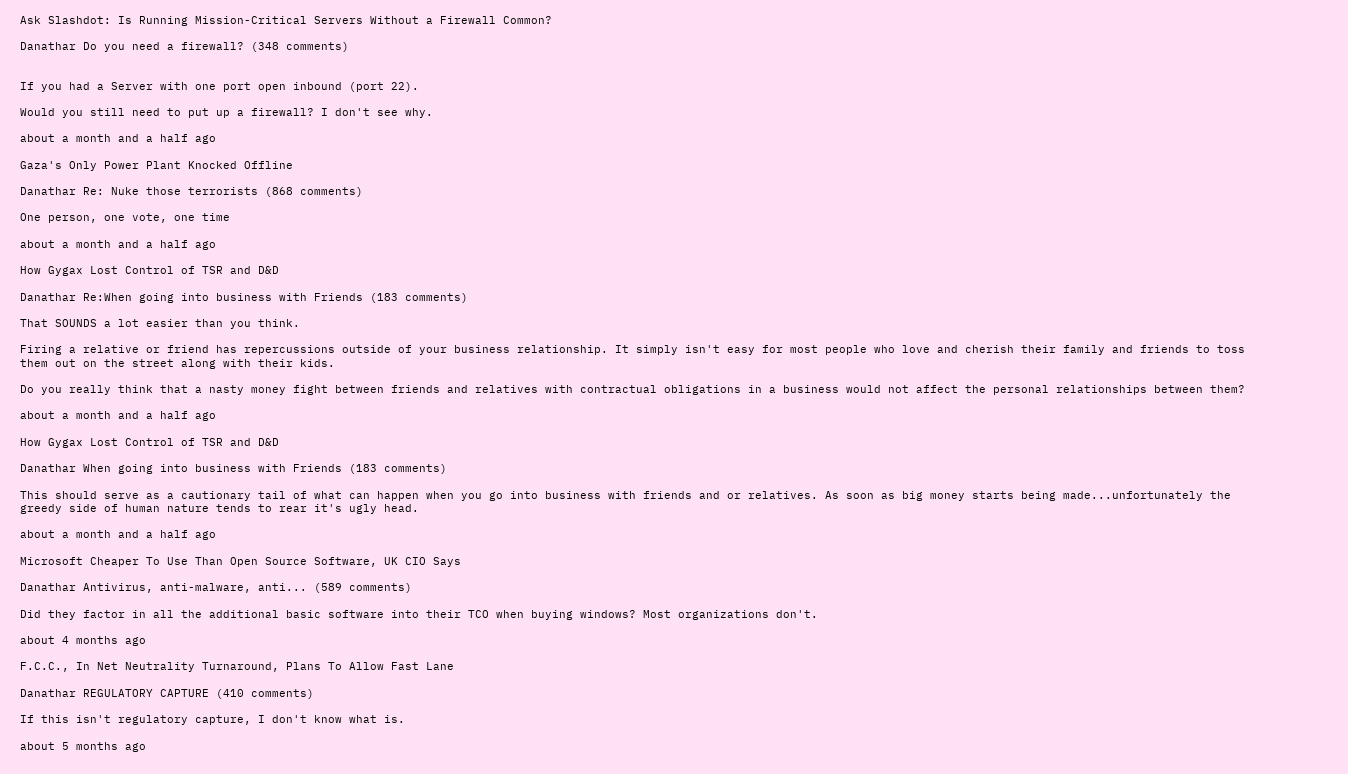Ask Slashdot: Is Running Mission-Critical Servers Without a Firewall Common?

Danathar Do you need a firewall? (348 comments)


If you had a Server with one port open inbound (port 22).

Would you still need to put up a firewall? I don't see why.

about a month and a half ago

Gaza's Only Power Plant Knocked Offline

Danathar Re: Nuke those terrorists (868 comments)

One person, one vote, one time

about a month and a half ago

How Gygax Lost Control of TSR and D&D

Danathar Re:When going into business with Friends (183 comments)

That SOUNDS a lot easier than you think.

Firing a relative or friend has repercussions outside of your business relationship. It simply isn't easy for most people who love and cherish their family and friends to toss them out on the street along with their kids.

Do you really think that a nasty money fight between friends and relatives with contractual obligations in a business would not affect the personal relationships between them?

about a month and a half ago

How Gygax Lost Control of TSR and D&D

Danathar When going into business with Friends (183 comments)

This should serve as a cautionary tail of what can happen when you go into business with friends and or relatives. As soon as big money starts being made...unfortunately the greedy side of human nature tends to rear it's ugly head.

about a month and a half ago

Microsoft Cheaper To Use Than Open Source Software, UK CIO Says

Danathar Antivirus, anti-malware, anti... (589 comments)

Did they factor in all the additional basic software into their TCO when buying windows? Most organizations don't.

about 4 months ago

F.C.C., In Net Neutrality Turnaround, Plans To Allow Fast Lane

Danathar REGULATORY CAPTURE (410 comments)

If this isn't regulatory capture, I don't know what is.

about 5 months ago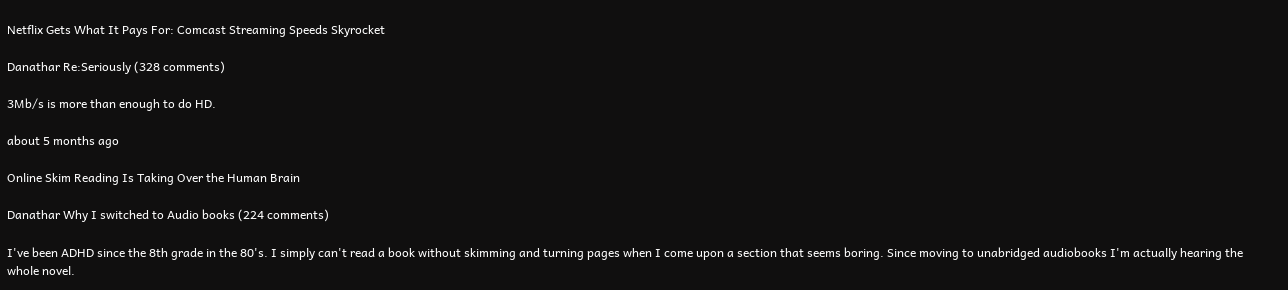Netflix Gets What It Pays For: Comcast Streaming Speeds Skyrocket

Danathar Re:Seriously (328 comments)

3Mb/s is more than enough to do HD.

about 5 months ago

Online Skim Reading Is Taking Over the Human Brain

Danathar Why I switched to Audio books (224 comments)

I've been ADHD since the 8th grade in the 80's. I simply can't read a book without skimming and turning pages when I come upon a section that seems boring. Since moving to unabridged audiobooks I'm actually hearing the whole novel.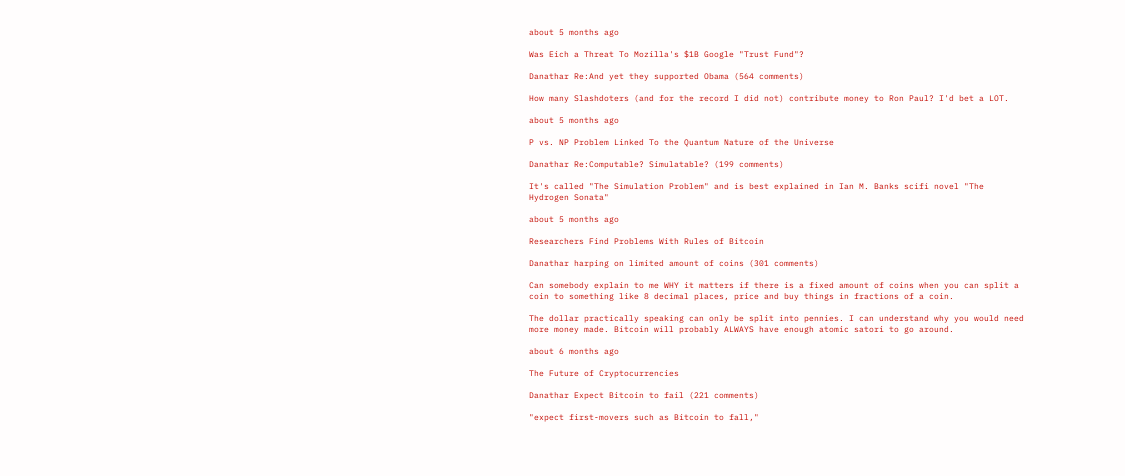about 5 months ago

Was Eich a Threat To Mozilla's $1B Google "Trust Fund"?

Danathar Re:And yet they supported Obama (564 comments)

How many Slashdoters (and for the record I did not) contribute money to Ron Paul? I'd bet a LOT.

about 5 months ago

P vs. NP Problem Linked To the Quantum Nature of the Universe

Danathar Re:Computable? Simulatable? (199 comments)

It's called "The Simulation Problem" and is best explained in Ian M. Banks scifi novel "The Hydrogen Sonata"

about 5 months ago

Researchers Find Problems With Rules of Bitcoin

Danathar harping on limited amount of coins (301 comments)

Can somebody explain to me WHY it matters if there is a fixed amount of coins when you can split a coin to something like 8 decimal places, price and buy things in fractions of a coin.

The dollar practically speaking can only be split into pennies. I can understand why you would need more money made. Bitcoin will probably ALWAYS have enough atomic satori to go around.

about 6 months ago

The Future of Cryptocurrencies

Danathar Expect Bitcoin to fail (221 comments)

"expect first-movers such as Bitcoin to fall,"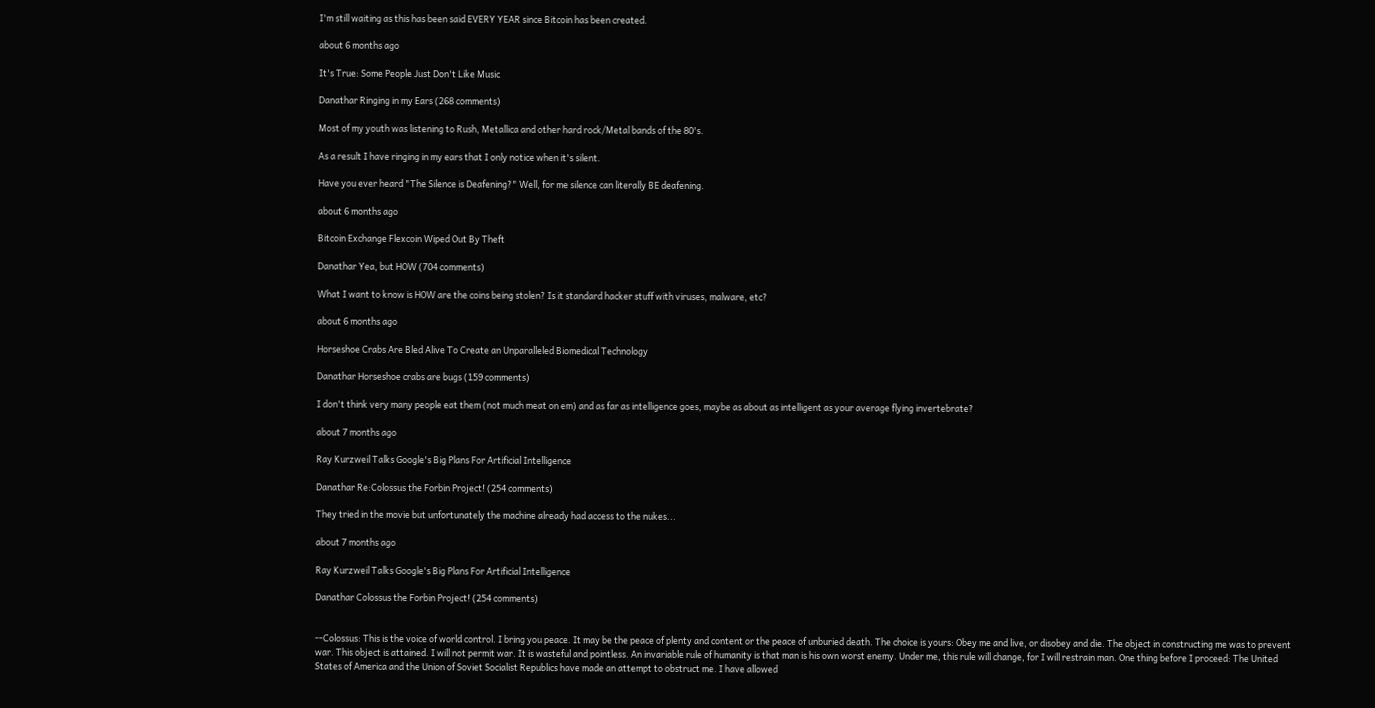I'm still waiting as this has been said EVERY YEAR since Bitcoin has been created.

about 6 months ago

It's True: Some People Just Don't Like Music

Danathar Ringing in my Ears (268 comments)

Most of my youth was listening to Rush, Metallica and other hard rock/Metal bands of the 80's.

As a result I have ringing in my ears that I only notice when it's silent.

Have you ever heard "The Silence is Deafening?" Well, for me silence can literally BE deafening.

about 6 months ago

Bitcoin Exchange Flexcoin Wiped Out By Theft

Danathar Yea, but HOW (704 comments)

What I want to know is HOW are the coins being stolen? Is it standard hacker stuff with viruses, malware, etc?

about 6 months ago

Horseshoe Crabs Are Bled Alive To Create an Unparalleled Biomedical Technology

Danathar Horseshoe crabs are bugs (159 comments)

I don't think very many people eat them (not much meat on em) and as far as intelligence goes, maybe as about as intelligent as your average flying invertebrate?

about 7 months ago

Ray Kurzweil Talks Google's Big Plans For Artificial Intelligence

Danathar Re:Colossus the Forbin Project! (254 comments)

They tried in the movie but unfortunately the machine already had access to the nukes...

about 7 months ago

Ray Kurzweil Talks Google's Big Plans For Artificial Intelligence

Danathar Colossus the Forbin Project! (254 comments)


--Colossus: This is the voice of world control. I bring you peace. It may be the peace of plenty and content or the peace of unburied death. The choice is yours: Obey me and live, or disobey and die. The object in constructing me was to prevent war. This object is attained. I will not permit war. It is wasteful and pointless. An invariable rule of humanity is that man is his own worst enemy. Under me, this rule will change, for I will restrain man. One thing before I proceed: The United States of America and the Union of Soviet Socialist Republics have made an attempt to obstruct me. I have allowed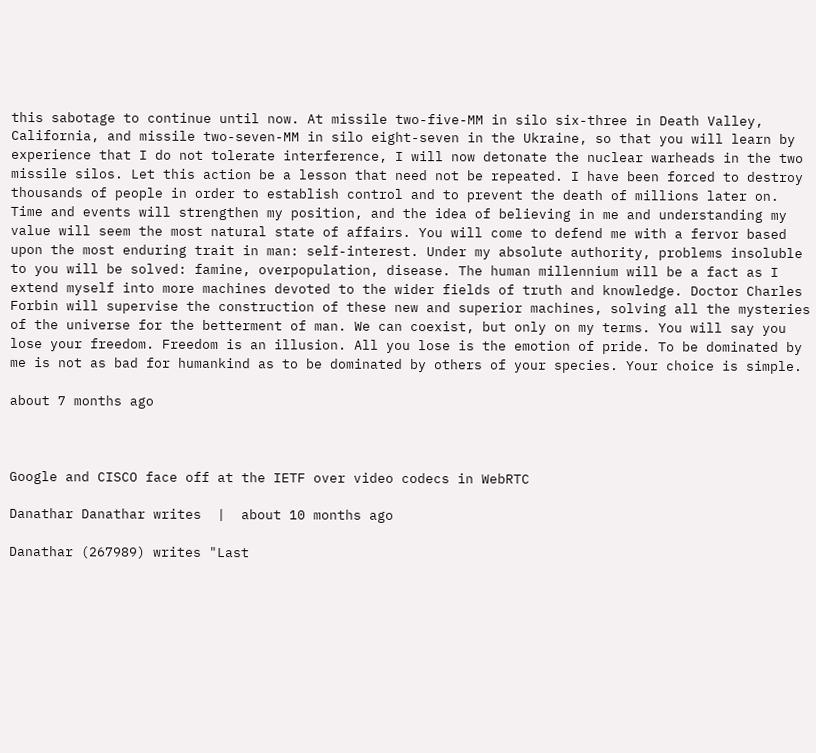this sabotage to continue until now. At missile two-five-MM in silo six-three in Death Valley, California, and missile two-seven-MM in silo eight-seven in the Ukraine, so that you will learn by experience that I do not tolerate interference, I will now detonate the nuclear warheads in the two missile silos. Let this action be a lesson that need not be repeated. I have been forced to destroy thousands of people in order to establish control and to prevent the death of millions later on. Time and events will strengthen my position, and the idea of believing in me and understanding my value will seem the most natural state of affairs. You will come to defend me with a fervor based upon the most enduring trait in man: self-interest. Under my absolute authority, problems insoluble to you will be solved: famine, overpopulation, disease. The human millennium will be a fact as I extend myself into more machines devoted to the wider fields of truth and knowledge. Doctor Charles Forbin will supervise the construction of these new and superior machines, solving all the mysteries of the universe for the betterment of man. We can coexist, but only on my terms. You will say you lose your freedom. Freedom is an illusion. All you lose is the emotion of pride. To be dominated by me is not as bad for humankind as to be dominated by others of your species. Your choice is simple.

about 7 months ago



Google and CISCO face off at the IETF over video codecs in WebRTC

Danathar Danathar writes  |  about 10 months ago

Danathar (267989) writes "Last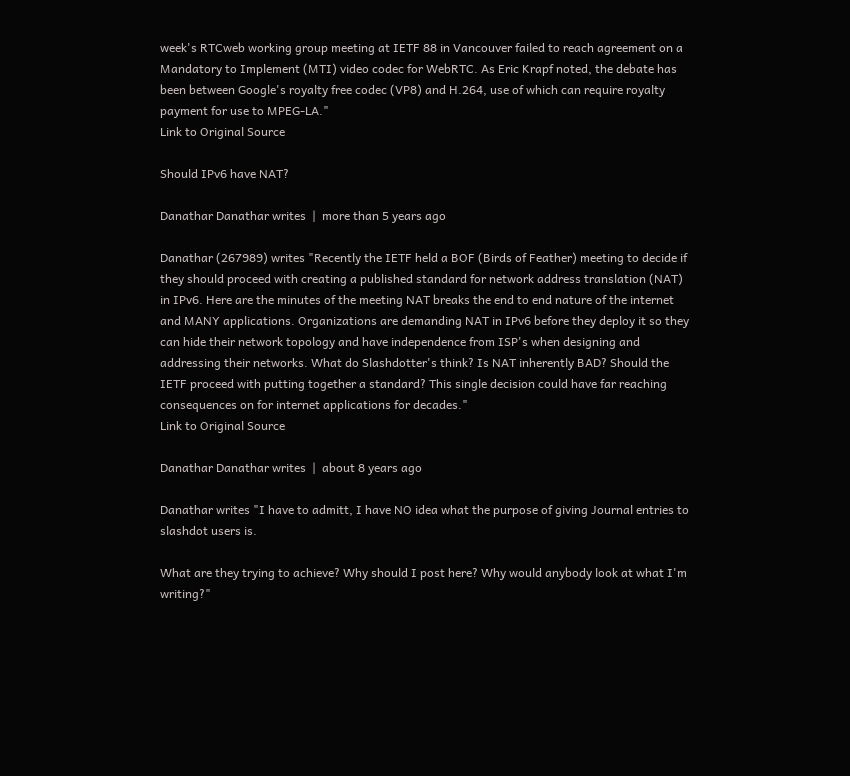week's RTCweb working group meeting at IETF 88 in Vancouver failed to reach agreement on a Mandatory to Implement (MTI) video codec for WebRTC. As Eric Krapf noted, the debate has been between Google's royalty free codec (VP8) and H.264, use of which can require royalty payment for use to MPEG-LA."
Link to Original Source

Should IPv6 have NAT?

Danathar Danathar writes  |  more than 5 years ago

Danathar (267989) writes "Recently the IETF held a BOF (Birds of Feather) meeting to decide if they should proceed with creating a published standard for network address translation (NAT) in IPv6. Here are the minutes of the meeting NAT breaks the end to end nature of the internet and MANY applications. Organizations are demanding NAT in IPv6 before they deploy it so they can hide their network topology and have independence from ISP's when designing and addressing their networks. What do Slashdotter's think? Is NAT inherently BAD? Should the IETF proceed with putting together a standard? This single decision could have far reaching consequences on for internet applications for decades."
Link to Original Source

Danathar Danathar writes  |  about 8 years ago

Danathar writes "I have to admitt, I have NO idea what the purpose of giving Journal entries to slashdot users is.

What are they trying to achieve? Why should I post here? Why would anybody look at what I'm writing?"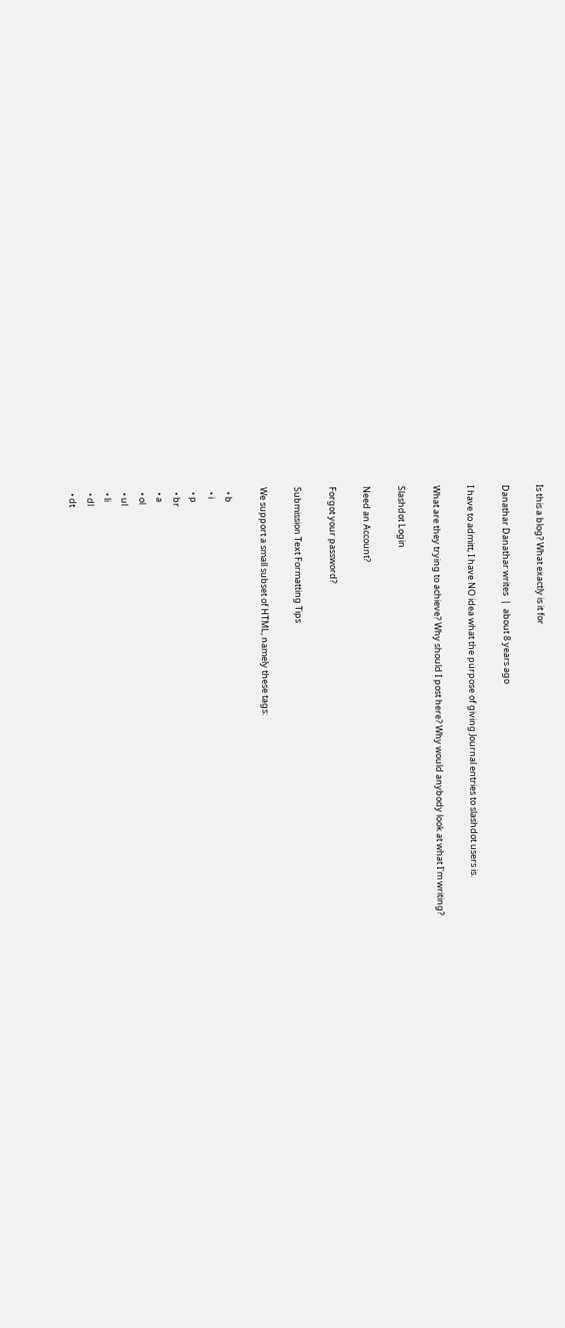Is this a blog? What exactly is it for

Danathar Danathar writes  |  about 8 years ago

I have to admitt, I have NO idea what the purpose of giving Journal entries to slashdot users is.

What are they trying to achieve? Why should I post here? Why would anybody look at what I'm writing?

Slashdot Login

Need an Account?

Forgot your password?

Submission Text Formatting Tips

We support a small subset of HTML, namely these tags:

  • b
  • i
  • p
  • br
  • a
  • ol
  • ul
  • li
  • dl
  • dt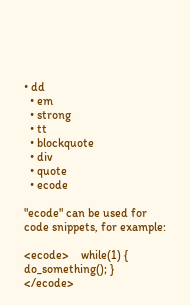• dd
  • em
  • strong
  • tt
  • blockquote
  • div
  • quote
  • ecode

"ecode" can be used for code snippets, for example:

<ecode>    while(1) { do_something(); } </ecode>